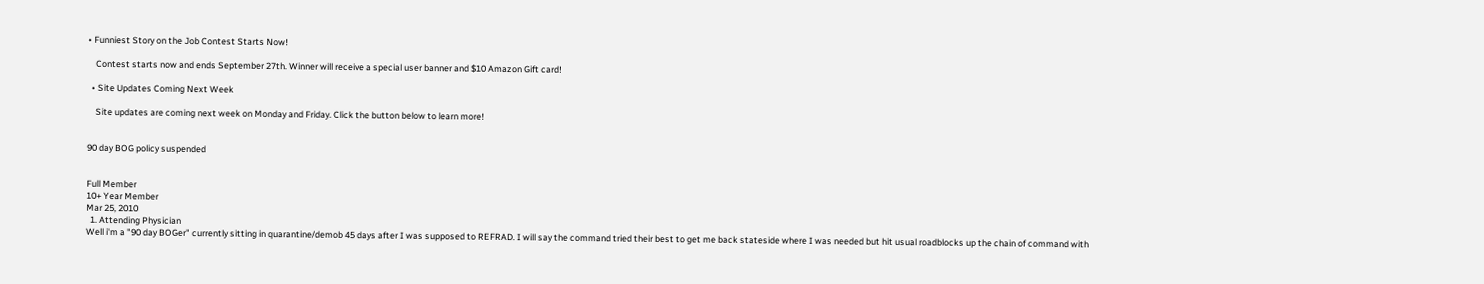• Funniest Story on the Job Contest Starts Now!

    Contest starts now and ends September 27th. Winner will receive a special user banner and $10 Amazon Gift card!

  • Site Updates Coming Next Week

    Site updates are coming next week on Monday and Friday. Click the button below to learn more!


90 day BOG policy suspended


Full Member
10+ Year Member
Mar 25, 2010
  1. Attending Physician
Well i'm a "90 day BOGer" currently sitting in quarantine/demob 45 days after I was supposed to REFRAD. I will say the command tried their best to get me back stateside where I was needed but hit usual roadblocks up the chain of command with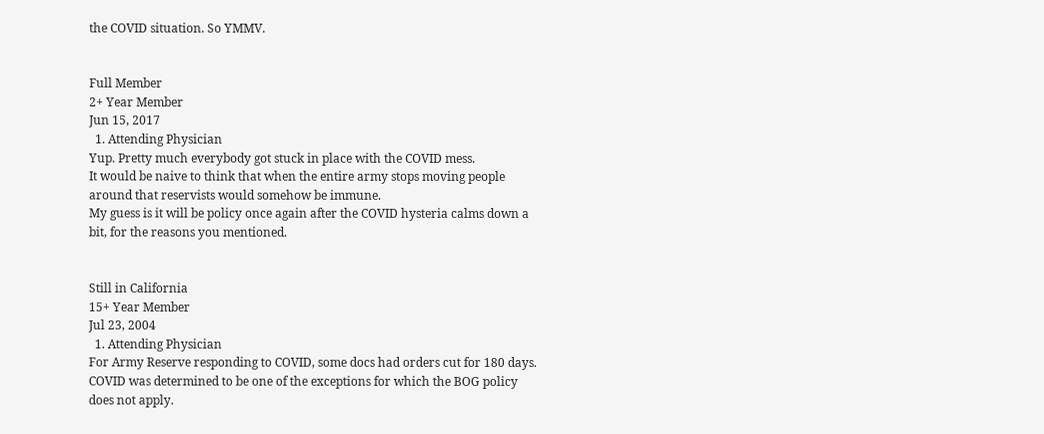the COVID situation. So YMMV.


Full Member
2+ Year Member
Jun 15, 2017
  1. Attending Physician
Yup. Pretty much everybody got stuck in place with the COVID mess.
It would be naive to think that when the entire army stops moving people around that reservists would somehow be immune.
My guess is it will be policy once again after the COVID hysteria calms down a bit, for the reasons you mentioned.


Still in California
15+ Year Member
Jul 23, 2004
  1. Attending Physician
For Army Reserve responding to COVID, some docs had orders cut for 180 days. COVID was determined to be one of the exceptions for which the BOG policy does not apply.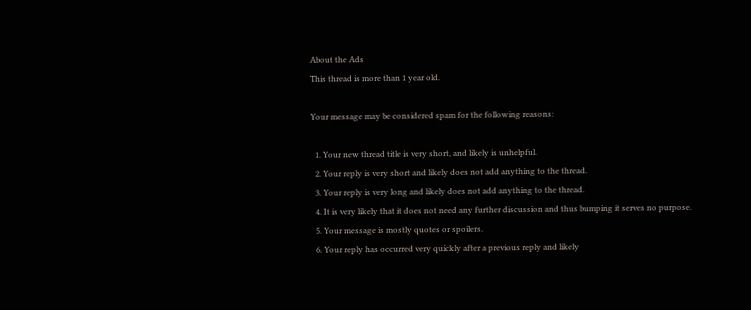About the Ads
This thread is more than 1 year old.

Your message may be considered spam for the following reasons:

  1. Your new thread title is very short, and likely is unhelpful.
  2. Your reply is very short and likely does not add anything to the thread.
  3. Your reply is very long and likely does not add anything to the thread.
  4. It is very likely that it does not need any further discussion and thus bumping it serves no purpose.
  5. Your message is mostly quotes or spoilers.
  6. Your reply has occurred very quickly after a previous reply and likely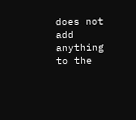does not add anything to the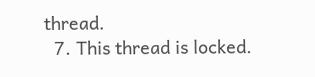thread.
  7. This thread is locked.